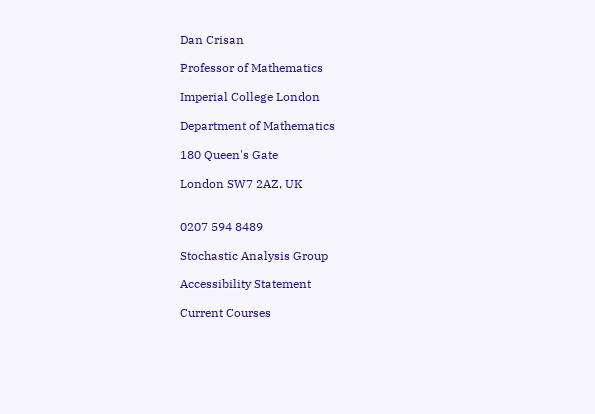Dan Crisan

Professor of Mathematics

Imperial College London

Department of Mathematics

180 Queen's Gate

London SW7 2AZ, UK


0207 594 8489

Stochastic Analysis Group

Accessibility Statement

Current Courses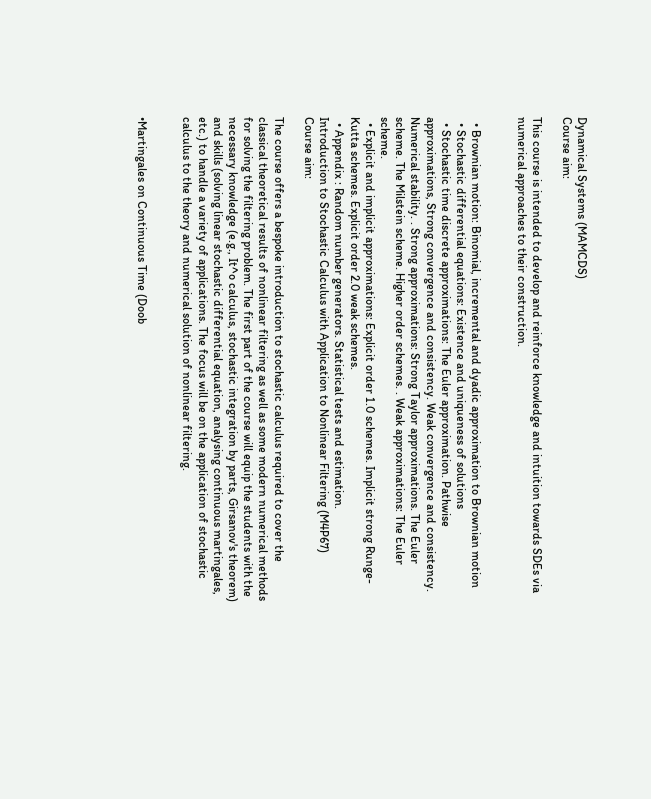Dynamical Systems (MAMCDS)
Course aim:

This course is intended to develop and reinforce knowledge and intuition towards SDEs via numerical approaches to their construction.


  • Brownian motion: Binomial, incremental and dyadic approximation to Brownian motion
  • Stochastic differential equations: Existence and uniqueness of solutions
  • Stochastic time discrete approximations: The Euler approximation. Pathwise approximations, Strong convergence and consistency. Weak convergence and consistency. Numerical stability. . Strong approximations: Strong Taylor approximations. The Euler scheme. The Milstein scheme. Higher order schemes. . Weak approximations: The Euler scheme.
  • Explicit and implicit approximations: Explicit order 1.0 schemes. Implicit strong Runge-Kutta schemes. Explicit order 2.0 weak schemes.
  • Appendix : Random number generators. Statistical tests and estimation.
Introduction to Stochastic Calculus with Application to Nonlinear Filtering (M4P67)
Course aim:

The course offers a bespoke introduction to stochastic calculus required to cover the classical theoretical results of nonlinear filtering as well as some modern numerical methods for solving the filtering problem. The first part of the course will equip the students with the necessary knowledge (e.g., It^o calculus, stochastic integration by parts, Girsanov's theorem) and skills (solving linear stochastic differential equation, analysing continuous martingales, etc.) to handle a variety of applications. The focus will be on the application of stochastic calculus to the theory and numerical solution of nonlinear filtering.


•Martingales on Continuous Time (Doob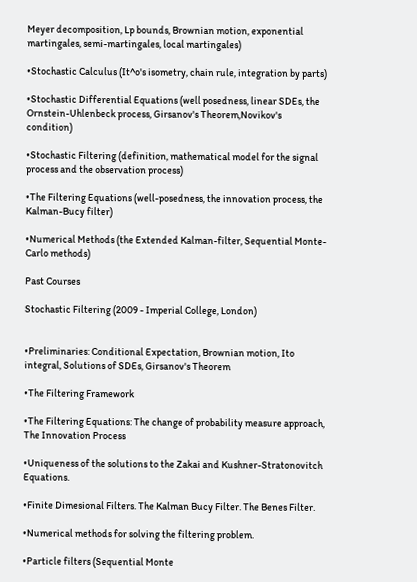Meyer decomposition, Lp bounds, Brownian motion, exponential martingales, semi-martingales, local martingales)

•Stochastic Calculus (It^o's isometry, chain rule, integration by parts)

•Stochastic Differential Equations (well posedness, linear SDEs, the Ornstein-Uhlenbeck process, Girsanov's Theorem,Novikov's condition)

•Stochastic Filtering (definition, mathematical model for the signal process and the observation process)

•The Filtering Equations (well-posedness, the innovation process, the Kalman-Bucy filter)

•Numerical Methods (the Extended Kalman-filter, Sequential Monte-Carlo methods)

Past Courses

Stochastic Filtering (2009 - Imperial College, London)


•Preliminaries: Conditional Expectation, Brownian motion, Ito integral, Solutions of SDEs, Girsanov's Theorem

•The Filtering Framework

•The Filtering Equations: The change of probability measure approach, The Innovation Process

•Uniqueness of the solutions to the Zakai and Kushner-Stratonovitch Equations.

•Finite Dimesional Filters. The Kalman Bucy Filter. The Benes Filter.

•Numerical methods for solving the filtering problem.

•Particle filters (Sequential Monte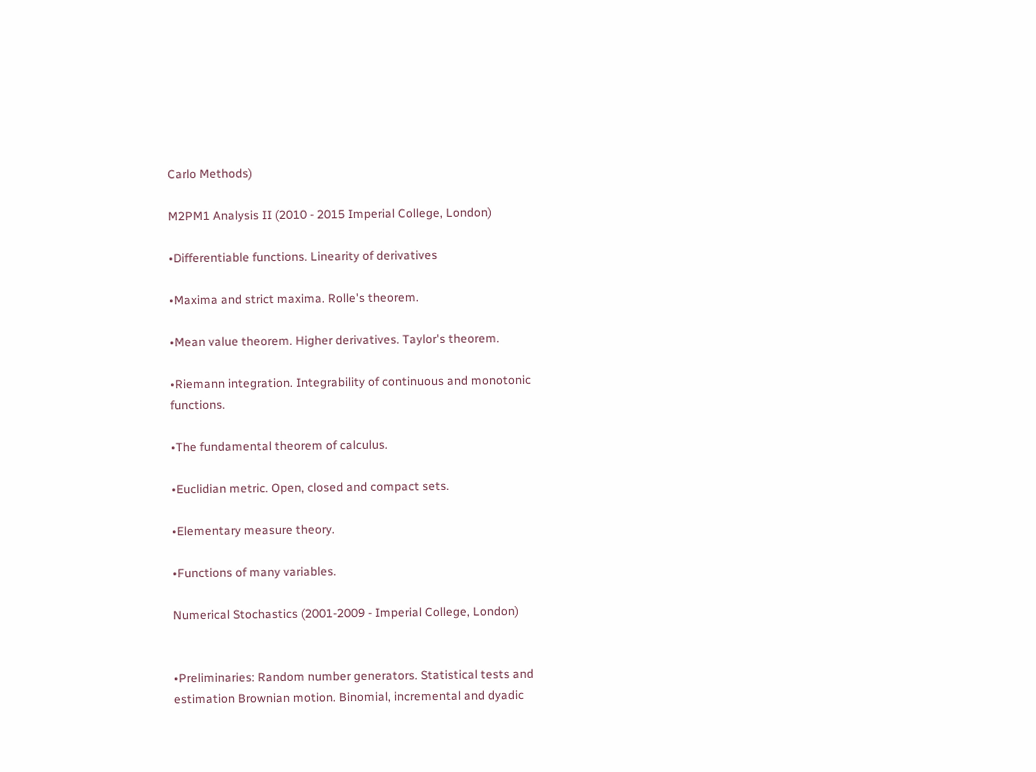Carlo Methods)

M2PM1 Analysis II (2010 - 2015 Imperial College, London)

•Differentiable functions. Linearity of derivatives

•Maxima and strict maxima. Rolle's theorem.

•Mean value theorem. Higher derivatives. Taylor's theorem.

•Riemann integration. Integrability of continuous and monotonic functions.

•The fundamental theorem of calculus.

•Euclidian metric. Open, closed and compact sets.

•Elementary measure theory.

•Functions of many variables.

Numerical Stochastics (2001-2009 - Imperial College, London)


•Preliminaries: Random number generators. Statistical tests and estimation Brownian motion. Binomial, incremental and dyadic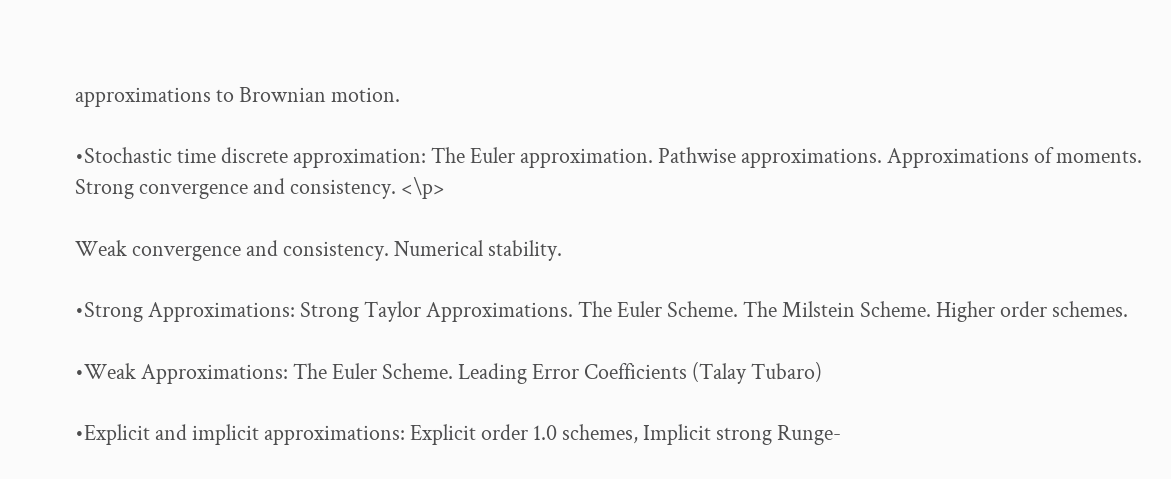approximations to Brownian motion.

•Stochastic time discrete approximation: The Euler approximation. Pathwise approximations. Approximations of moments. Strong convergence and consistency. <\p>

Weak convergence and consistency. Numerical stability.

•Strong Approximations: Strong Taylor Approximations. The Euler Scheme. The Milstein Scheme. Higher order schemes.

•Weak Approximations: The Euler Scheme. Leading Error Coefficients (Talay Tubaro)

•Explicit and implicit approximations: Explicit order 1.0 schemes, Implicit strong Runge-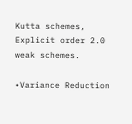Kutta schemes, Explicit order 2.0 weak schemes.

•Variance Reduction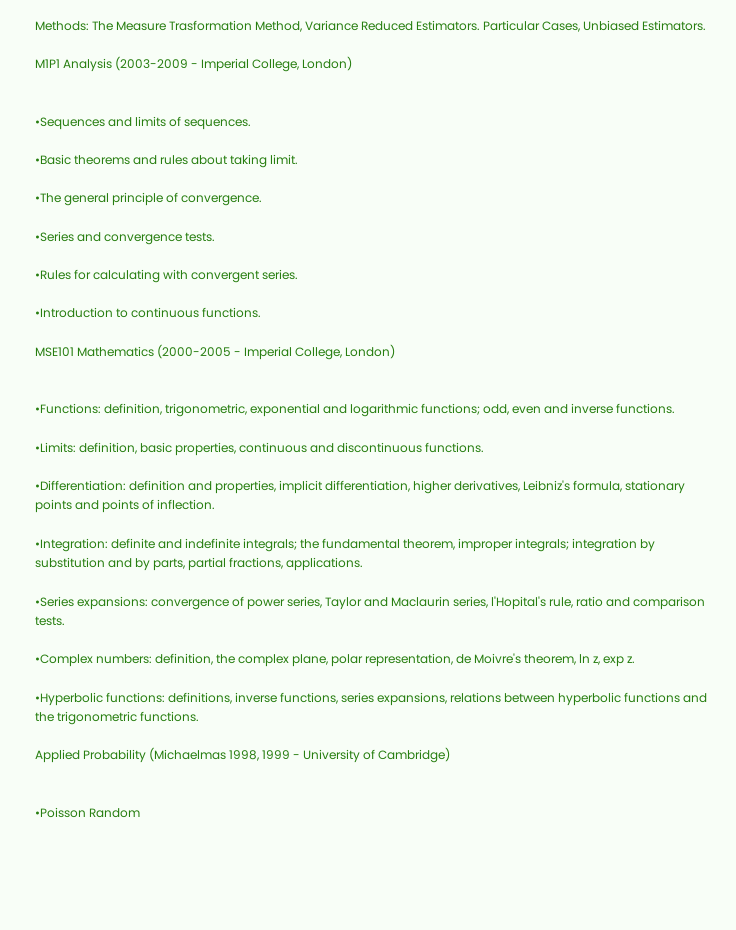Methods: The Measure Trasformation Method, Variance Reduced Estimators. Particular Cases, Unbiased Estimators.

M1P1 Analysis (2003-2009 - Imperial College, London)


•Sequences and limits of sequences.

•Basic theorems and rules about taking limit.

•The general principle of convergence.

•Series and convergence tests.

•Rules for calculating with convergent series.

•Introduction to continuous functions.

MSE101 Mathematics (2000-2005 - Imperial College, London)


•Functions: definition, trigonometric, exponential and logarithmic functions; odd, even and inverse functions.

•Limits: definition, basic properties, continuous and discontinuous functions.

•Differentiation: definition and properties, implicit differentiation, higher derivatives, Leibniz's formula, stationary points and points of inflection.

•Integration: definite and indefinite integrals; the fundamental theorem, improper integrals; integration by substitution and by parts, partial fractions, applications.

•Series expansions: convergence of power series, Taylor and Maclaurin series, l'Hopital's rule, ratio and comparison tests.

•Complex numbers: definition, the complex plane, polar representation, de Moivre's theorem, ln z, exp z.

•Hyperbolic functions: definitions, inverse functions, series expansions, relations between hyperbolic functions and the trigonometric functions.

Applied Probability (Michaelmas 1998, 1999 - University of Cambridge)


•Poisson Random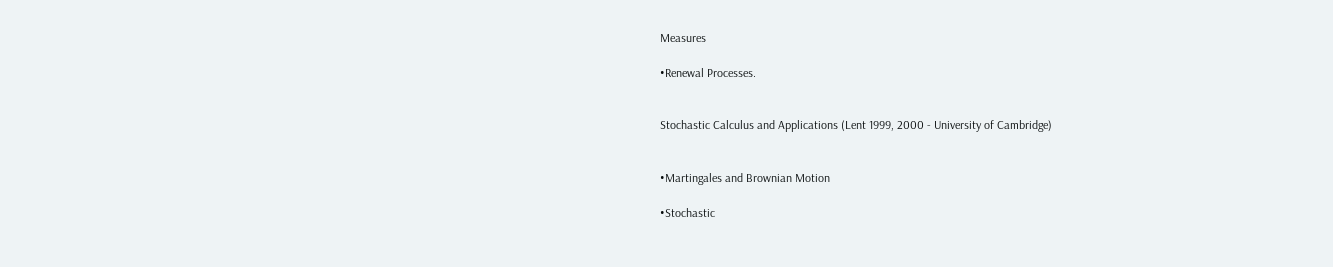Measures

•Renewal Processes.


Stochastic Calculus and Applications (Lent 1999, 2000 - University of Cambridge)


•Martingales and Brownian Motion

•Stochastic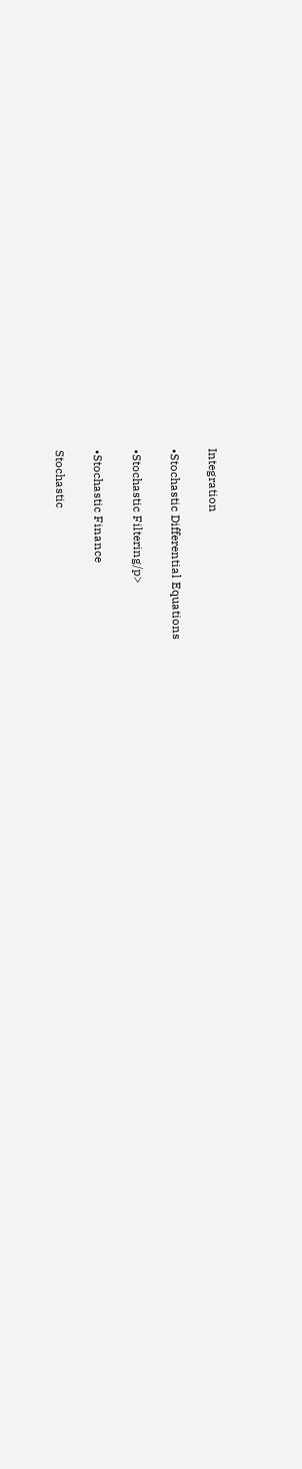Integration

•Stochastic Differential Equations

•Stochastic Filtering/p>

•Stochastic Finance

Stochastic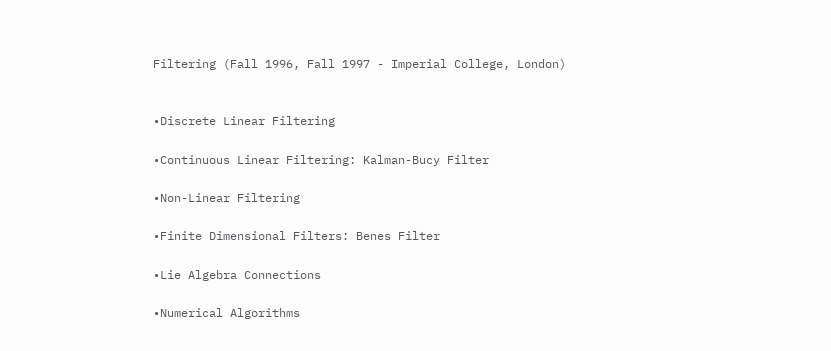Filtering (Fall 1996, Fall 1997 - Imperial College, London)


•Discrete Linear Filtering

•Continuous Linear Filtering: Kalman-Bucy Filter

•Non-Linear Filtering

•Finite Dimensional Filters: Benes Filter

•Lie Algebra Connections

•Numerical Algorithms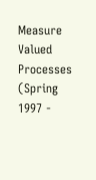Measure Valued Processes (Spring 1997 -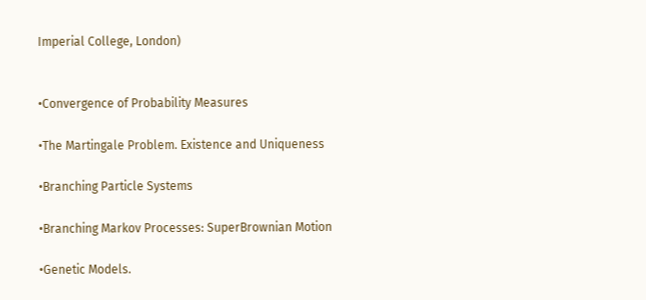Imperial College, London)


•Convergence of Probability Measures

•The Martingale Problem. Existence and Uniqueness

•Branching Particle Systems

•Branching Markov Processes: SuperBrownian Motion

•Genetic Models.